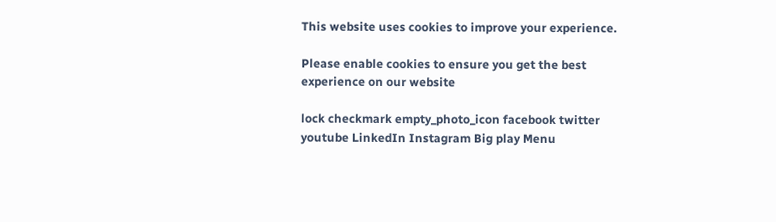This website uses cookies to improve your experience.

Please enable cookies to ensure you get the best experience on our website

lock checkmark empty_photo_icon facebook twitter youtube LinkedIn Instagram Big play Menu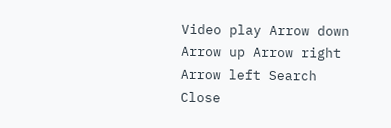Video play Arrow down Arrow up Arrow right Arrow left Search Close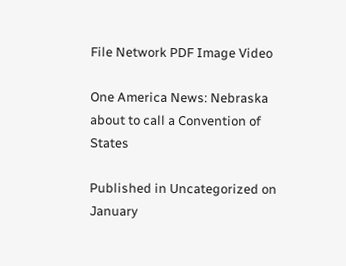File Network PDF Image Video

One America News: Nebraska about to call a Convention of States

Published in Uncategorized on January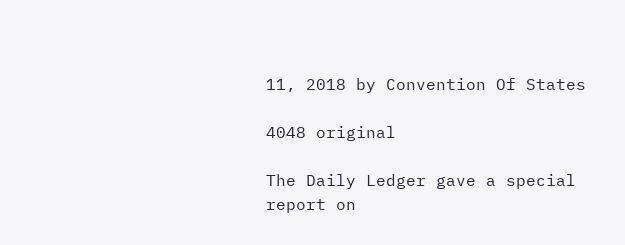11, 2018 by Convention Of States

4048 original

The Daily Ledger gave a special report on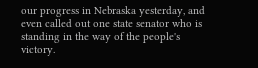our progress in Nebraska yesterday, and even called out one state senator who is standing in the way of the people's victory.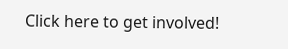Click here to get involved!